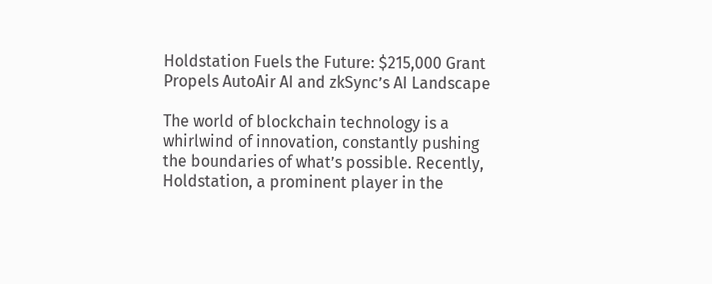Holdstation Fuels the Future: $215,000 Grant Propels AutoAir AI and zkSync’s AI Landscape

The world of blockchain technology is a whirlwind of innovation, constantly pushing the boundaries of what’s possible. Recently, Holdstation, a prominent player in the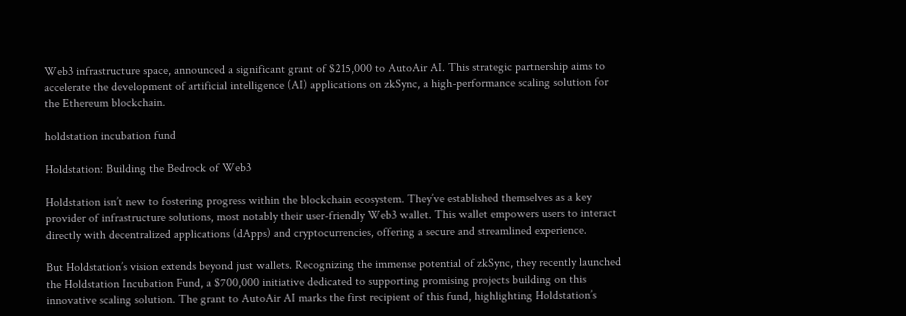Web3 infrastructure space, announced a significant grant of $215,000 to AutoAir AI. This strategic partnership aims to accelerate the development of artificial intelligence (AI) applications on zkSync, a high-performance scaling solution for the Ethereum blockchain.

holdstation incubation fund

Holdstation: Building the Bedrock of Web3

Holdstation isn’t new to fostering progress within the blockchain ecosystem. They’ve established themselves as a key provider of infrastructure solutions, most notably their user-friendly Web3 wallet. This wallet empowers users to interact directly with decentralized applications (dApps) and cryptocurrencies, offering a secure and streamlined experience.

But Holdstation’s vision extends beyond just wallets. Recognizing the immense potential of zkSync, they recently launched the Holdstation Incubation Fund, a $700,000 initiative dedicated to supporting promising projects building on this innovative scaling solution. The grant to AutoAir AI marks the first recipient of this fund, highlighting Holdstation’s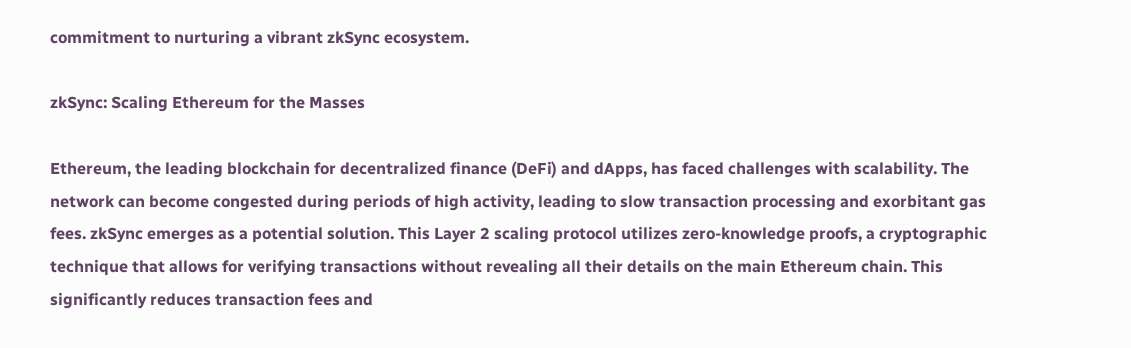commitment to nurturing a vibrant zkSync ecosystem.

zkSync: Scaling Ethereum for the Masses

Ethereum, the leading blockchain for decentralized finance (DeFi) and dApps, has faced challenges with scalability. The network can become congested during periods of high activity, leading to slow transaction processing and exorbitant gas fees. zkSync emerges as a potential solution. This Layer 2 scaling protocol utilizes zero-knowledge proofs, a cryptographic technique that allows for verifying transactions without revealing all their details on the main Ethereum chain. This significantly reduces transaction fees and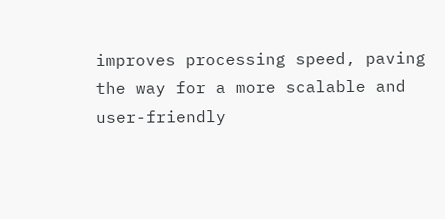improves processing speed, paving the way for a more scalable and user-friendly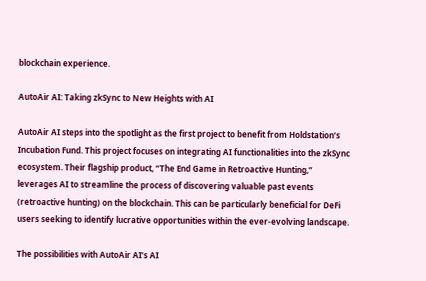blockchain experience.

AutoAir AI: Taking zkSync to New Heights with AI

AutoAir AI steps into the spotlight as the first project to benefit from Holdstation’s Incubation Fund. This project focuses on integrating AI functionalities into the zkSync ecosystem. Their flagship product, “The End Game in Retroactive Hunting,” leverages AI to streamline the process of discovering valuable past events (retroactive hunting) on the blockchain. This can be particularly beneficial for DeFi users seeking to identify lucrative opportunities within the ever-evolving landscape.

The possibilities with AutoAir AI’s AI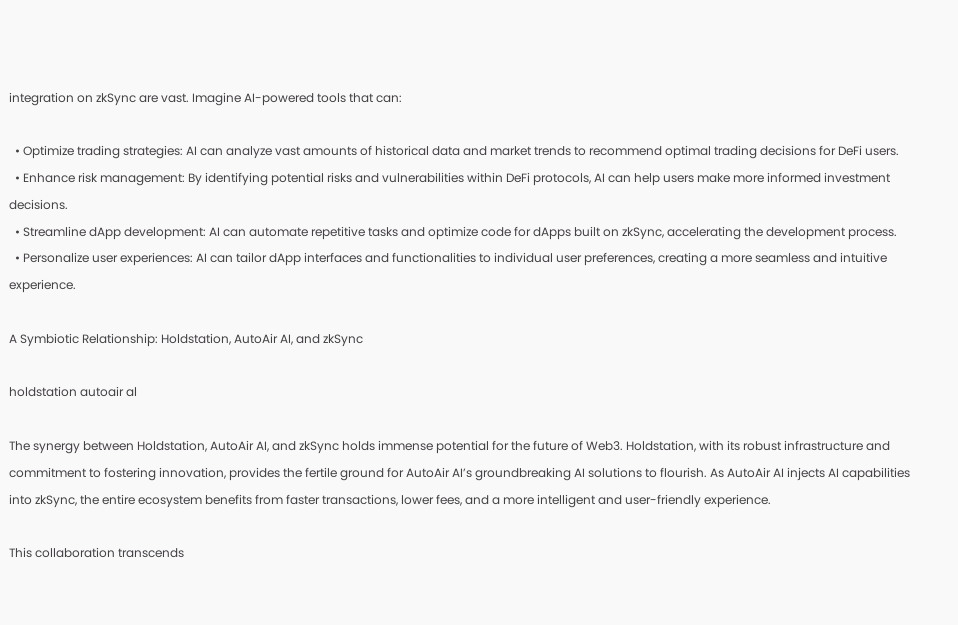integration on zkSync are vast. Imagine AI-powered tools that can:

  • Optimize trading strategies: AI can analyze vast amounts of historical data and market trends to recommend optimal trading decisions for DeFi users.
  • Enhance risk management: By identifying potential risks and vulnerabilities within DeFi protocols, AI can help users make more informed investment decisions.
  • Streamline dApp development: AI can automate repetitive tasks and optimize code for dApps built on zkSync, accelerating the development process.
  • Personalize user experiences: AI can tailor dApp interfaces and functionalities to individual user preferences, creating a more seamless and intuitive experience.

A Symbiotic Relationship: Holdstation, AutoAir AI, and zkSync

holdstation autoair al

The synergy between Holdstation, AutoAir AI, and zkSync holds immense potential for the future of Web3. Holdstation, with its robust infrastructure and commitment to fostering innovation, provides the fertile ground for AutoAir AI’s groundbreaking AI solutions to flourish. As AutoAir AI injects AI capabilities into zkSync, the entire ecosystem benefits from faster transactions, lower fees, and a more intelligent and user-friendly experience.

This collaboration transcends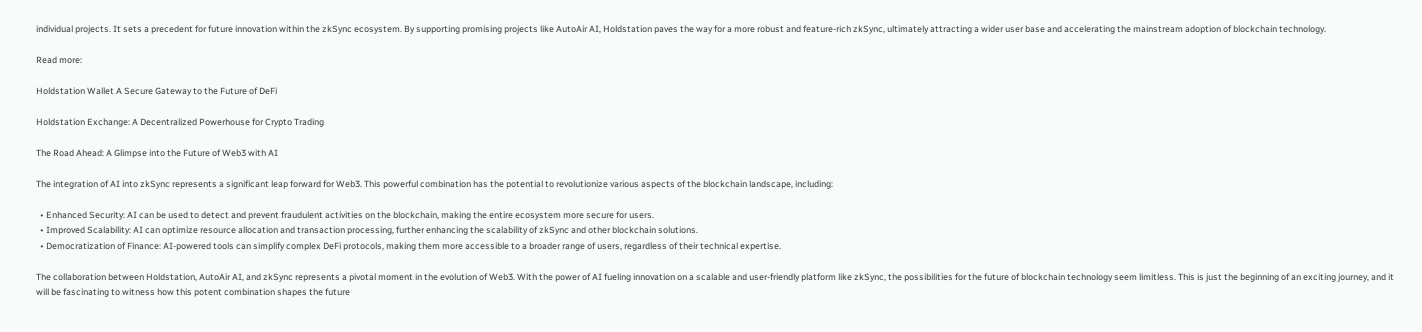individual projects. It sets a precedent for future innovation within the zkSync ecosystem. By supporting promising projects like AutoAir AI, Holdstation paves the way for a more robust and feature-rich zkSync, ultimately attracting a wider user base and accelerating the mainstream adoption of blockchain technology.

Read more:

Holdstation Wallet A Secure Gateway to the Future of DeFi

Holdstation Exchange: A Decentralized Powerhouse for Crypto Trading

The Road Ahead: A Glimpse into the Future of Web3 with AI

The integration of AI into zkSync represents a significant leap forward for Web3. This powerful combination has the potential to revolutionize various aspects of the blockchain landscape, including:

  • Enhanced Security: AI can be used to detect and prevent fraudulent activities on the blockchain, making the entire ecosystem more secure for users.
  • Improved Scalability: AI can optimize resource allocation and transaction processing, further enhancing the scalability of zkSync and other blockchain solutions.
  • Democratization of Finance: AI-powered tools can simplify complex DeFi protocols, making them more accessible to a broader range of users, regardless of their technical expertise.

The collaboration between Holdstation, AutoAir AI, and zkSync represents a pivotal moment in the evolution of Web3. With the power of AI fueling innovation on a scalable and user-friendly platform like zkSync, the possibilities for the future of blockchain technology seem limitless. This is just the beginning of an exciting journey, and it will be fascinating to witness how this potent combination shapes the future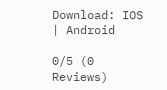Download: IOS | Android

0/5 (0 Reviews)